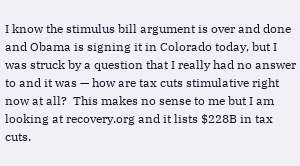I know the stimulus bill argument is over and done and Obama is signing it in Colorado today, but I was struck by a question that I really had no answer to and it was — how are tax cuts stimulative right now at all?  This makes no sense to me but I am looking at recovery.org and it lists $228B in tax cuts.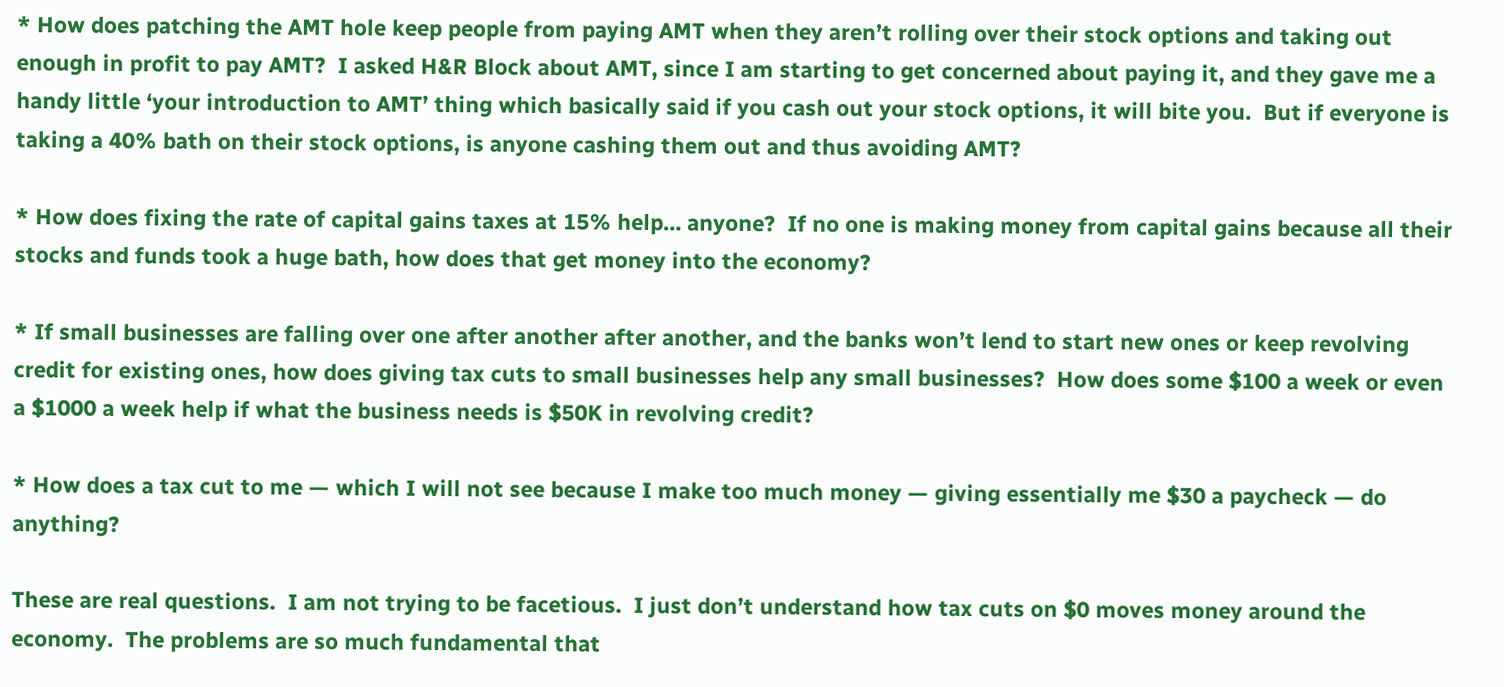* How does patching the AMT hole keep people from paying AMT when they aren’t rolling over their stock options and taking out enough in profit to pay AMT?  I asked H&R Block about AMT, since I am starting to get concerned about paying it, and they gave me a handy little ‘your introduction to AMT’ thing which basically said if you cash out your stock options, it will bite you.  But if everyone is taking a 40% bath on their stock options, is anyone cashing them out and thus avoiding AMT?

* How does fixing the rate of capital gains taxes at 15% help… anyone?  If no one is making money from capital gains because all their stocks and funds took a huge bath, how does that get money into the economy?

* If small businesses are falling over one after another after another, and the banks won’t lend to start new ones or keep revolving credit for existing ones, how does giving tax cuts to small businesses help any small businesses?  How does some $100 a week or even a $1000 a week help if what the business needs is $50K in revolving credit?

* How does a tax cut to me — which I will not see because I make too much money — giving essentially me $30 a paycheck — do anything?

These are real questions.  I am not trying to be facetious.  I just don’t understand how tax cuts on $0 moves money around the economy.  The problems are so much fundamental that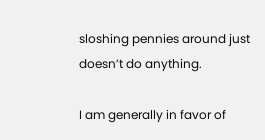sloshing pennies around just doesn’t do anything.

I am generally in favor of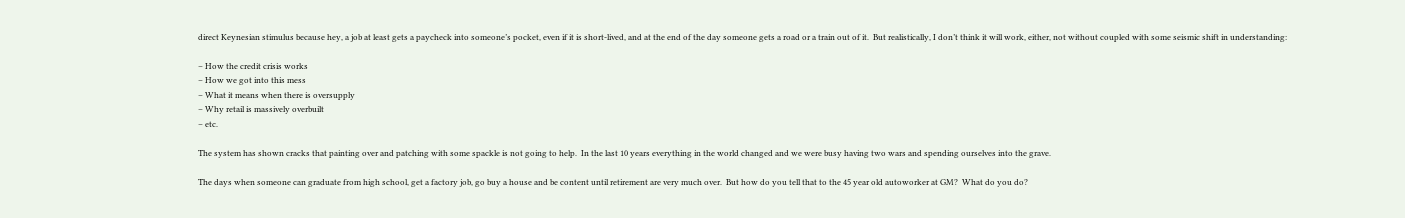direct Keynesian stimulus because hey, a job at least gets a paycheck into someone’s pocket, even if it is short-lived, and at the end of the day someone gets a road or a train out of it.  But realistically, I don’t think it will work, either, not without coupled with some seismic shift in understanding:

– How the credit crisis works
– How we got into this mess
– What it means when there is oversupply
– Why retail is massively overbuilt
– etc.

The system has shown cracks that painting over and patching with some spackle is not going to help.  In the last 10 years everything in the world changed and we were busy having two wars and spending ourselves into the grave.

The days when someone can graduate from high school, get a factory job, go buy a house and be content until retirement are very much over.  But how do you tell that to the 45 year old autoworker at GM?  What do you do?